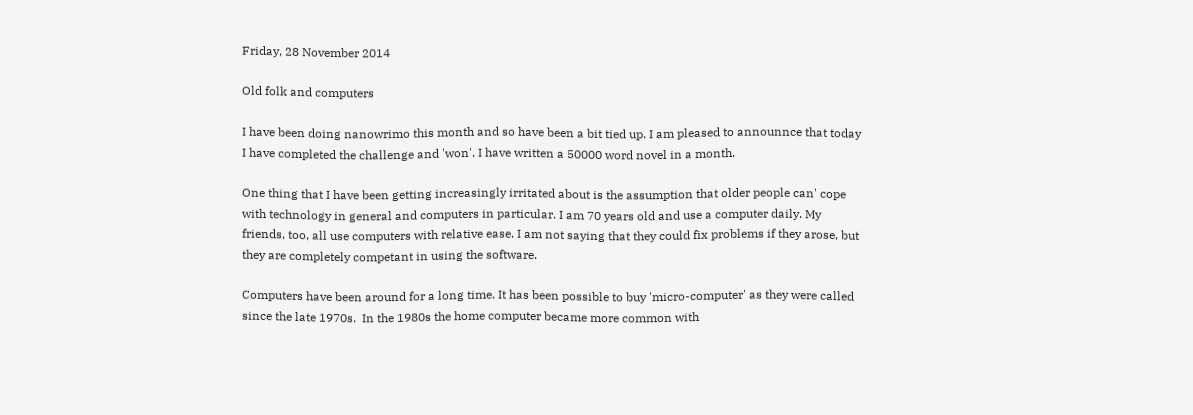Friday, 28 November 2014

Old folk and computers

I have been doing nanowrimo this month and so have been a bit tied up. I am pleased to announnce that today I have completed the challenge and 'won'. I have written a 50000 word novel in a month.

One thing that I have been getting increasingly irritated about is the assumption that older people can' cope with technology in general and computers in particular. I am 70 years old and use a computer daily. My friends, too, all use computers with relative ease. I am not saying that they could fix problems if they arose, but they are completely competant in using the software.

Computers have been around for a long time. It has been possible to buy 'micro-computer' as they were called since the late 1970s.  In the 1980s the home computer became more common with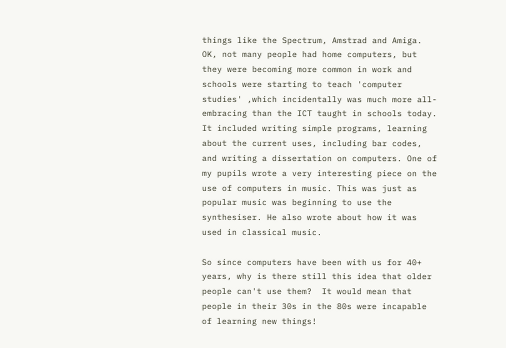things like the Spectrum, Amstrad and Amiga. OK, not many people had home computers, but they were becoming more common in work and schools were starting to teach 'computer studies' ,which incidentally was much more all-embracing than the ICT taught in schools today. It included writing simple programs, learning about the current uses, including bar codes, and writing a dissertation on computers. One of my pupils wrote a very interesting piece on the use of computers in music. This was just as popular music was beginning to use the synthesiser. He also wrote about how it was used in classical music.

So since computers have been with us for 40+ years, why is there still this idea that older people can't use them?  It would mean that people in their 30s in the 80s were incapable of learning new things!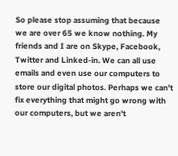So please stop assuming that because we are over 65 we know nothing. My friends and I are on Skype, Facebook, Twitter and Linked-in. We can all use emails and even use our computers to store our digital photos. Perhaps we can't fix everything that might go wrong with our computers, but we aren't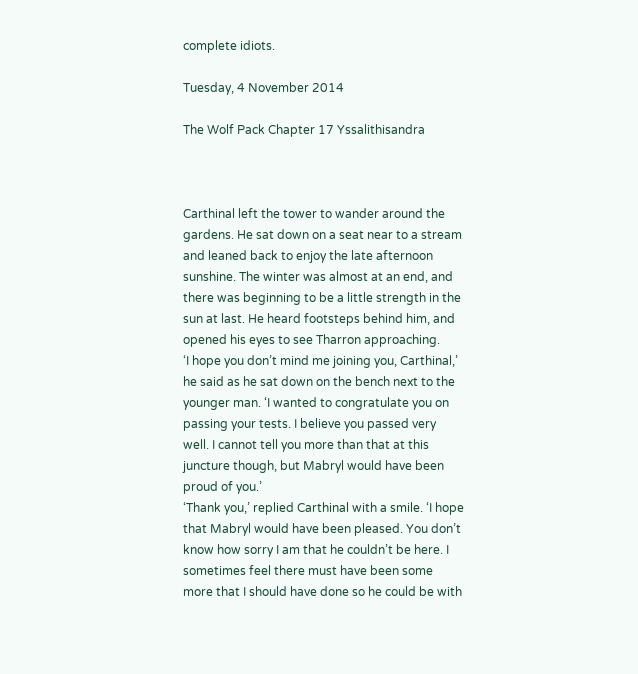complete idiots.

Tuesday, 4 November 2014

The Wolf Pack Chapter 17 Yssalithisandra



Carthinal left the tower to wander around the gardens. He sat down on a seat near to a stream and leaned back to enjoy the late afternoon sunshine. The winter was almost at an end, and there was beginning to be a little strength in the sun at last. He heard footsteps behind him, and opened his eyes to see Tharron approaching.
‘I hope you don’t mind me joining you, Carthinal,’ he said as he sat down on the bench next to the younger man. ‘I wanted to congratulate you on passing your tests. I believe you passed very well. I cannot tell you more than that at this juncture though, but Mabryl would have been proud of you.’
‘Thank you,’ replied Carthinal with a smile. ‘I hope that Mabryl would have been pleased. You don’t know how sorry I am that he couldn’t be here. I sometimes feel there must have been some more that I should have done so he could be with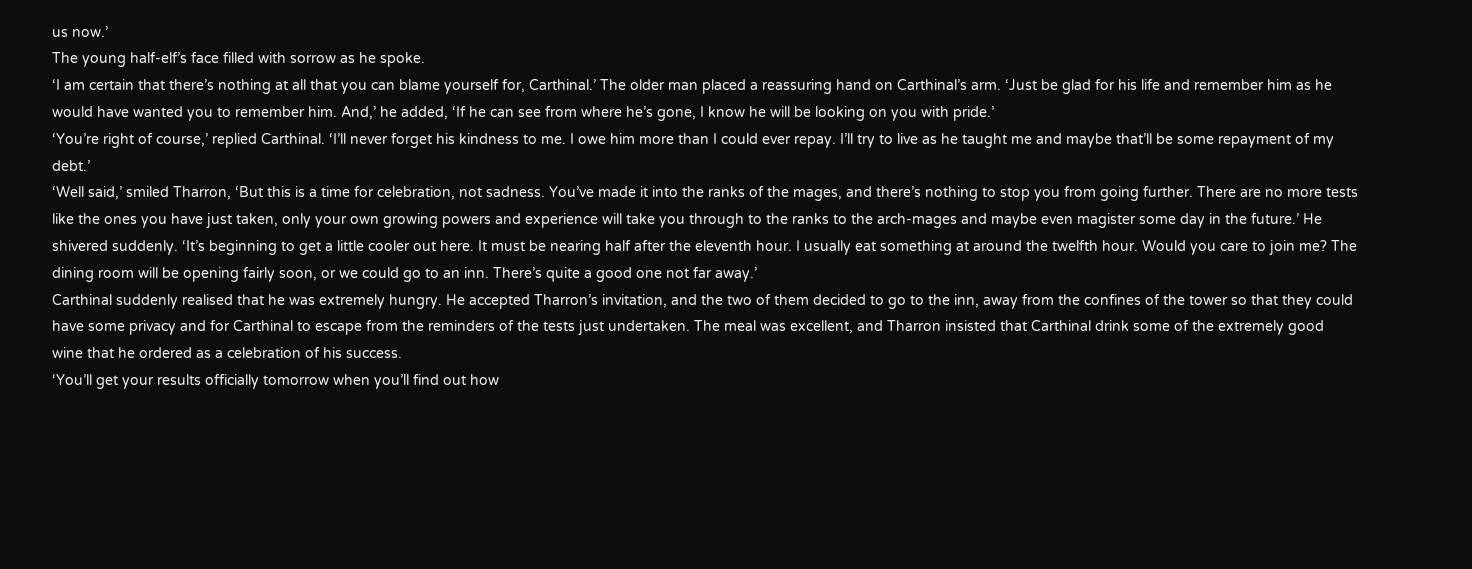us now.’
The young half-elf’s face filled with sorrow as he spoke.
‘I am certain that there’s nothing at all that you can blame yourself for, Carthinal.’ The older man placed a reassuring hand on Carthinal’s arm. ‘Just be glad for his life and remember him as he would have wanted you to remember him. And,’ he added, ‘If he can see from where he’s gone, I know he will be looking on you with pride.’
‘You’re right of course,’ replied Carthinal. ‘I’ll never forget his kindness to me. I owe him more than I could ever repay. I’ll try to live as he taught me and maybe that’ll be some repayment of my debt.’
‘Well said,’ smiled Tharron, ‘But this is a time for celebration, not sadness. You’ve made it into the ranks of the mages, and there’s nothing to stop you from going further. There are no more tests like the ones you have just taken, only your own growing powers and experience will take you through to the ranks to the arch-mages and maybe even magister some day in the future.’ He shivered suddenly. ‘It’s beginning to get a little cooler out here. It must be nearing half after the eleventh hour. I usually eat something at around the twelfth hour. Would you care to join me? The dining room will be opening fairly soon, or we could go to an inn. There’s quite a good one not far away.’
Carthinal suddenly realised that he was extremely hungry. He accepted Tharron’s invitation, and the two of them decided to go to the inn, away from the confines of the tower so that they could have some privacy and for Carthinal to escape from the reminders of the tests just undertaken. The meal was excellent, and Tharron insisted that Carthinal drink some of the extremely good wine that he ordered as a celebration of his success.
‘You’ll get your results officially tomorrow when you’ll find out how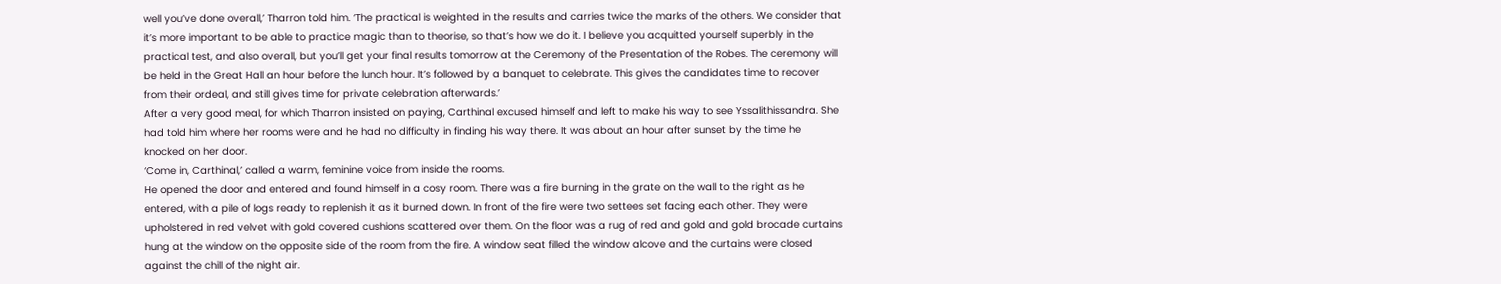well you’ve done overall,’ Tharron told him. ‘The practical is weighted in the results and carries twice the marks of the others. We consider that it’s more important to be able to practice magic than to theorise, so that’s how we do it. I believe you acquitted yourself superbly in the practical test, and also overall, but you’ll get your final results tomorrow at the Ceremony of the Presentation of the Robes. The ceremony will be held in the Great Hall an hour before the lunch hour. It’s followed by a banquet to celebrate. This gives the candidates time to recover from their ordeal, and still gives time for private celebration afterwards.’
After a very good meal, for which Tharron insisted on paying, Carthinal excused himself and left to make his way to see Yssalithissandra. She had told him where her rooms were and he had no difficulty in finding his way there. It was about an hour after sunset by the time he knocked on her door.
‘Come in, Carthinal,’ called a warm, feminine voice from inside the rooms.
He opened the door and entered and found himself in a cosy room. There was a fire burning in the grate on the wall to the right as he entered, with a pile of logs ready to replenish it as it burned down. In front of the fire were two settees set facing each other. They were upholstered in red velvet with gold covered cushions scattered over them. On the floor was a rug of red and gold and gold brocade curtains hung at the window on the opposite side of the room from the fire. A window seat filled the window alcove and the curtains were closed against the chill of the night air.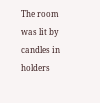The room was lit by candles in holders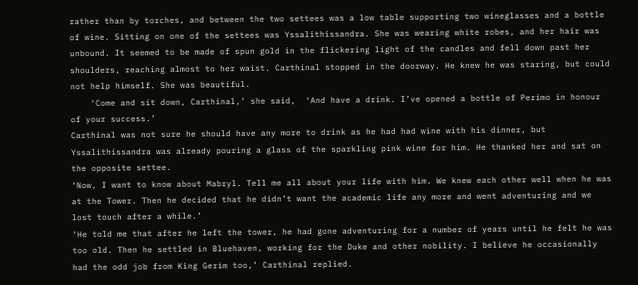rather than by torches, and between the two settees was a low table supporting two wineglasses and a bottle of wine. Sitting on one of the settees was Yssalithissandra. She was wearing white robes, and her hair was unbound. It seemed to be made of spun gold in the flickering light of the candles and fell down past her shoulders, reaching almost to her waist. Carthinal stopped in the doorway. He knew he was staring, but could not help himself. She was beautiful.
    ‘Come and sit down, Carthinal,’ she said,  ‘And have a drink. I’ve opened a bottle of Perimo in honour of your success.’
Carthinal was not sure he should have any more to drink as he had had wine with his dinner, but Yssalithissandra was already pouring a glass of the sparkling pink wine for him. He thanked her and sat on the opposite settee.
‘Now, I want to know about Mabryl. Tell me all about your life with him. We knew each other well when he was at the Tower. Then he decided that he didn’t want the academic life any more and went adventuring and we lost touch after a while.’
‘He told me that after he left the tower, he had gone adventuring for a number of years until he felt he was too old. Then he settled in Bluehaven, working for the Duke and other nobility. I believe he occasionally had the odd job from King Gerim too,’ Carthinal replied.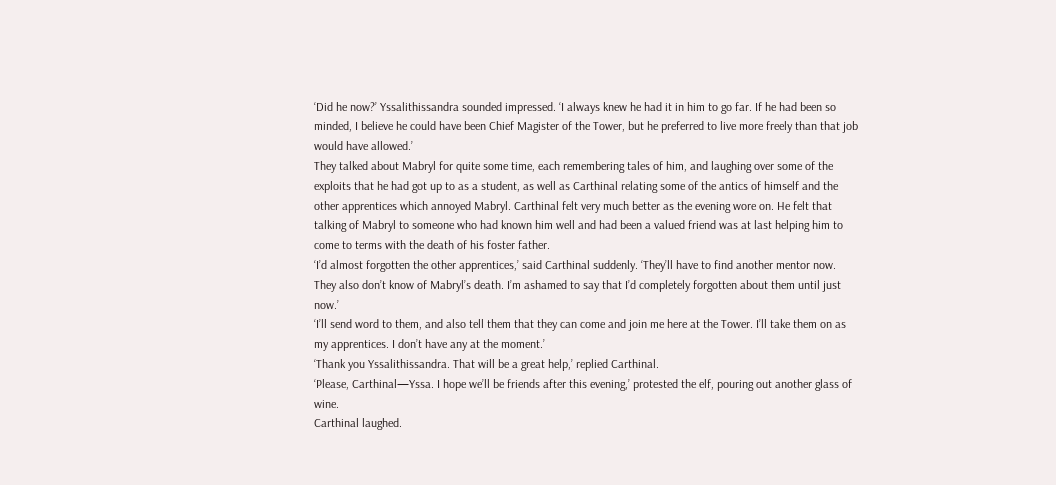‘Did he now?’ Yssalithissandra sounded impressed. ‘I always knew he had it in him to go far. If he had been so minded, I believe he could have been Chief Magister of the Tower, but he preferred to live more freely than that job would have allowed.’
They talked about Mabryl for quite some time, each remembering tales of him, and laughing over some of the exploits that he had got up to as a student, as well as Carthinal relating some of the antics of himself and the other apprentices which annoyed Mabryl. Carthinal felt very much better as the evening wore on. He felt that talking of Mabryl to someone who had known him well and had been a valued friend was at last helping him to come to terms with the death of his foster father.
‘I’d almost forgotten the other apprentices,’ said Carthinal suddenly. ‘They’ll have to find another mentor now. They also don’t know of Mabryl’s death. I’m ashamed to say that I’d completely forgotten about them until just now.’
‘I’ll send word to them, and also tell them that they can come and join me here at the Tower. I’ll take them on as my apprentices. I don’t have any at the moment.’
‘Thank you Yssalithissandra. That will be a great help,’ replied Carthinal.
‘Please, Carthinal—Yssa. I hope we’ll be friends after this evening,’ protested the elf, pouring out another glass of wine.
Carthinal laughed.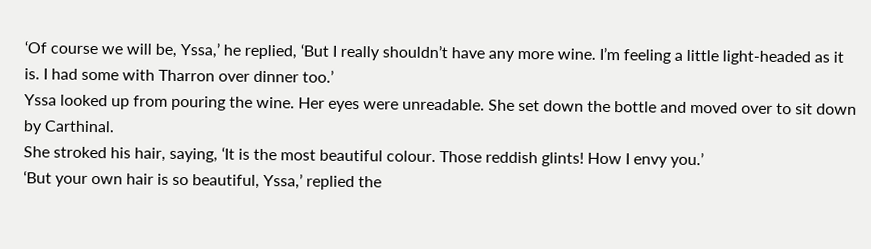‘Of course we will be, Yssa,’ he replied, ‘But I really shouldn’t have any more wine. I’m feeling a little light-headed as it is. I had some with Tharron over dinner too.’
Yssa looked up from pouring the wine. Her eyes were unreadable. She set down the bottle and moved over to sit down by Carthinal.
She stroked his hair, saying, ‘It is the most beautiful colour. Those reddish glints! How I envy you.’
‘But your own hair is so beautiful, Yssa,’ replied the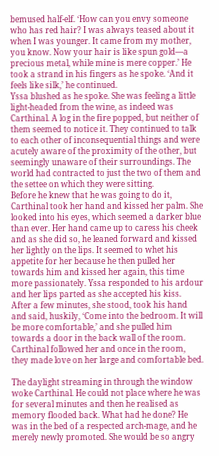bemused half-elf. ‘How can you envy someone who has red hair? I was always teased about it when I was younger. It came from my mother, you know. Now your hair is like spun gold—a precious metal, while mine is mere copper.’ He took a strand in his fingers as he spoke. ‘And it feels like silk,’ he continued.
Yssa blushed as he spoke. She was feeling a little light-headed from the wine, as indeed was Carthinal. A log in the fire popped, but neither of them seemed to notice it. They continued to talk to each other of inconsequential things and were acutely aware of the proximity of the other, but seemingly unaware of their surroundings. The world had contracted to just the two of them and the settee on which they were sitting.
Before he knew that he was going to do it, Carthinal took her hand and kissed her palm. She looked into his eyes, which seemed a darker blue than ever. Her hand came up to caress his cheek and as she did so, he leaned forward and kissed her lightly on the lips. It seemed to whet his appetite for her because he then pulled her towards him and kissed her again, this time more passionately. Yssa responded to his ardour and her lips parted as she accepted his kiss.
After a few minutes, she stood, took his hand and said, huskily, ‘Come into the bedroom. It will be more comfortable,’ and she pulled him towards a door in the back wall of the room.
Carthinal followed her and once in the room, they made love on her large and comfortable bed.

The daylight streaming in through the window woke Carthinal. He could not place where he was for several minutes and then he realised as memory flooded back. What had he done? He was in the bed of a respected arch-mage, and he merely newly promoted. She would be so angry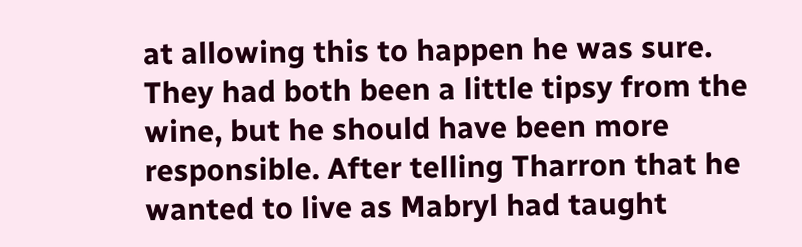at allowing this to happen he was sure. They had both been a little tipsy from the wine, but he should have been more responsible. After telling Tharron that he wanted to live as Mabryl had taught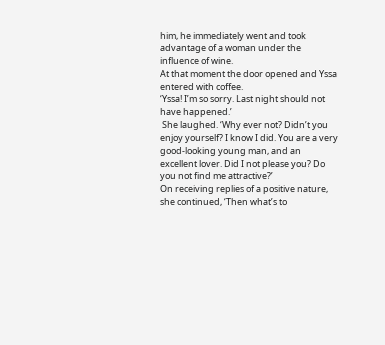him, he immediately went and took advantage of a woman under the influence of wine.
At that moment the door opened and Yssa entered with coffee.
‘Yssa! I’m so sorry. Last night should not have happened.’
 She laughed. ‘Why ever not? Didn’t you enjoy yourself? I know I did. You are a very good-looking young man, and an excellent lover. Did I not please you? Do you not find me attractive?’
On receiving replies of a positive nature, she continued, ‘Then what’s to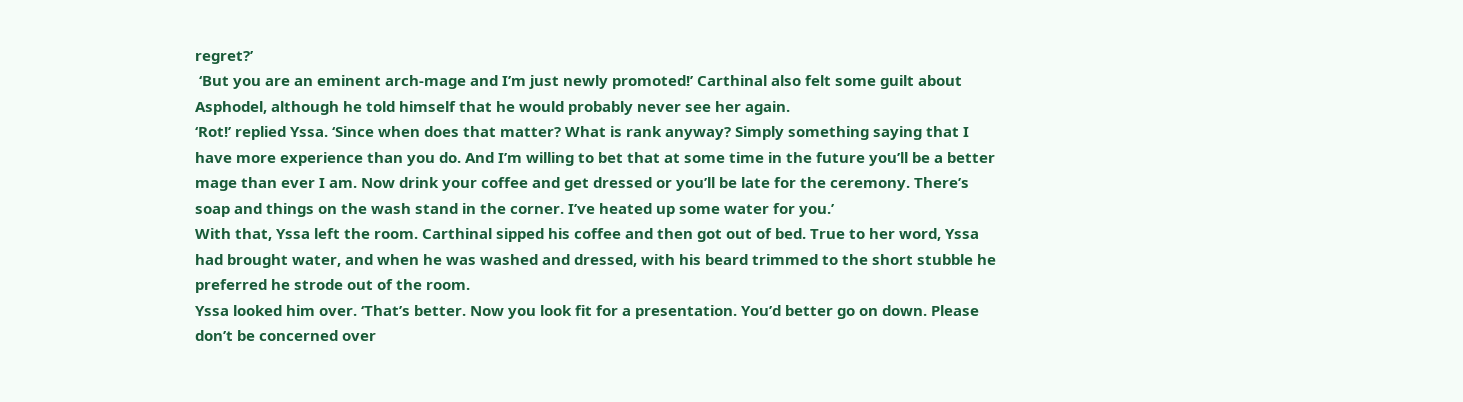regret?’
 ‘But you are an eminent arch-mage and I’m just newly promoted!’ Carthinal also felt some guilt about Asphodel, although he told himself that he would probably never see her again.
‘Rot!’ replied Yssa. ‘Since when does that matter? What is rank anyway? Simply something saying that I have more experience than you do. And I’m willing to bet that at some time in the future you’ll be a better mage than ever I am. Now drink your coffee and get dressed or you’ll be late for the ceremony. There’s soap and things on the wash stand in the corner. I’ve heated up some water for you.’
With that, Yssa left the room. Carthinal sipped his coffee and then got out of bed. True to her word, Yssa had brought water, and when he was washed and dressed, with his beard trimmed to the short stubble he preferred he strode out of the room.
Yssa looked him over. ‘That’s better. Now you look fit for a presentation. You’d better go on down. Please don’t be concerned over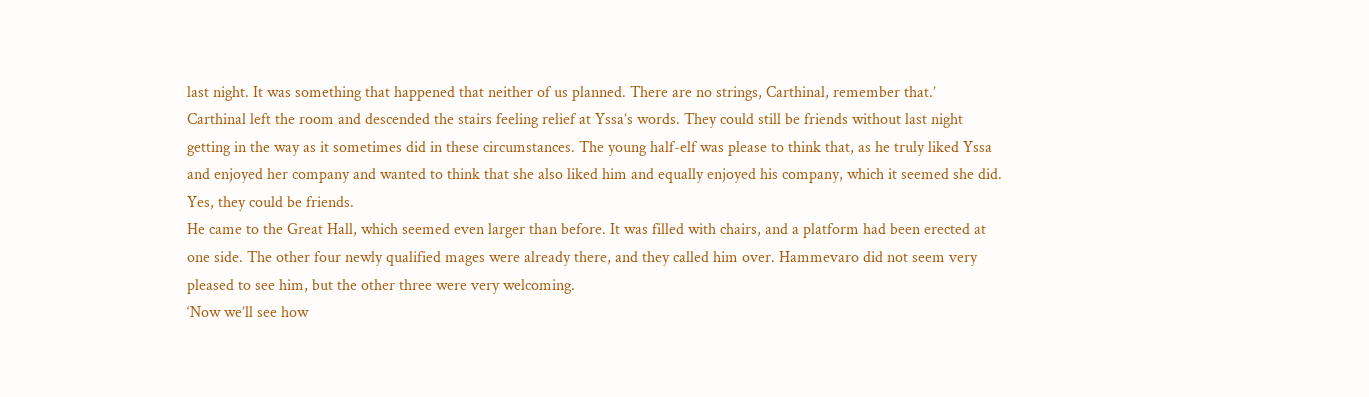last night. It was something that happened that neither of us planned. There are no strings, Carthinal, remember that.’
Carthinal left the room and descended the stairs feeling relief at Yssa’s words. They could still be friends without last night getting in the way as it sometimes did in these circumstances. The young half-elf was please to think that, as he truly liked Yssa and enjoyed her company and wanted to think that she also liked him and equally enjoyed his company, which it seemed she did. Yes, they could be friends.
He came to the Great Hall, which seemed even larger than before. It was filled with chairs, and a platform had been erected at one side. The other four newly qualified mages were already there, and they called him over. Hammevaro did not seem very pleased to see him, but the other three were very welcoming.
‘Now we’ll see how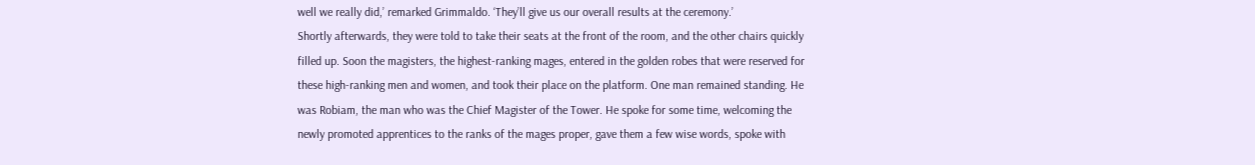well we really did,’ remarked Grimmaldo. ‘They’ll give us our overall results at the ceremony.’
Shortly afterwards, they were told to take their seats at the front of the room, and the other chairs quickly filled up. Soon the magisters, the highest-ranking mages, entered in the golden robes that were reserved for these high-ranking men and women, and took their place on the platform. One man remained standing. He was Robiam, the man who was the Chief Magister of the Tower. He spoke for some time, welcoming the newly promoted apprentices to the ranks of the mages proper, gave them a few wise words, spoke with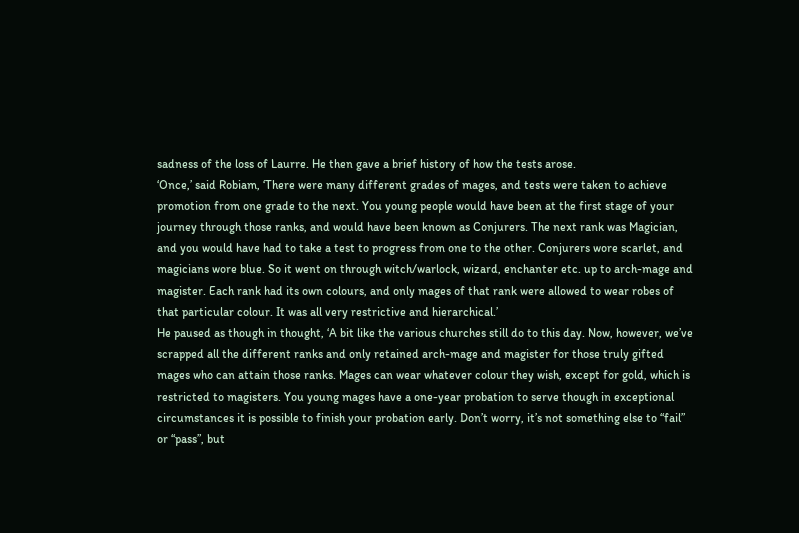sadness of the loss of Laurre. He then gave a brief history of how the tests arose.
‘Once,’ said Robiam, ‘There were many different grades of mages, and tests were taken to achieve promotion from one grade to the next. You young people would have been at the first stage of your journey through those ranks, and would have been known as Conjurers. The next rank was Magician, and you would have had to take a test to progress from one to the other. Conjurers wore scarlet, and magicians wore blue. So it went on through witch/warlock, wizard, enchanter etc. up to arch-mage and magister. Each rank had its own colours, and only mages of that rank were allowed to wear robes of that particular colour. It was all very restrictive and hierarchical.’
He paused as though in thought, ‘A bit like the various churches still do to this day. Now, however, we’ve scrapped all the different ranks and only retained arch-mage and magister for those truly gifted mages who can attain those ranks. Mages can wear whatever colour they wish, except for gold, which is restricted to magisters. You young mages have a one-year probation to serve though in exceptional circumstances it is possible to finish your probation early. Don’t worry, it’s not something else to “fail” or “pass”, but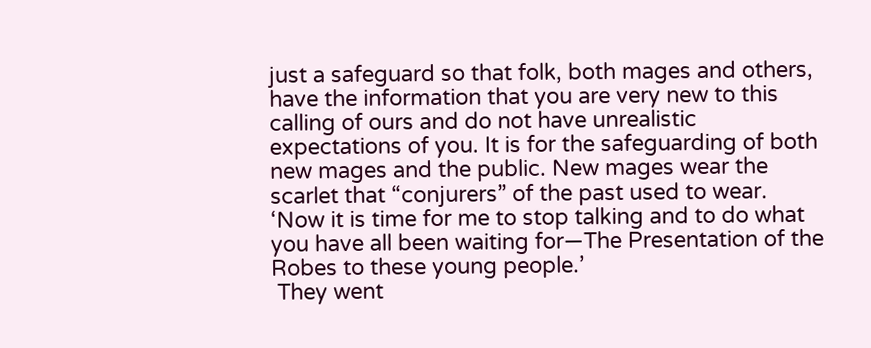just a safeguard so that folk, both mages and others, have the information that you are very new to this calling of ours and do not have unrealistic expectations of you. It is for the safeguarding of both new mages and the public. New mages wear the scarlet that “conjurers” of the past used to wear.
‘Now it is time for me to stop talking and to do what you have all been waiting for—The Presentation of the Robes to these young people.’
 They went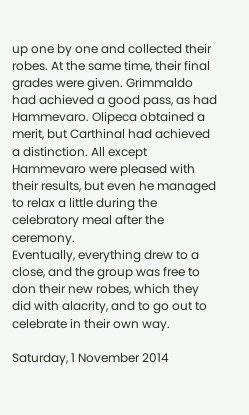up one by one and collected their robes. At the same time, their final grades were given. Grimmaldo had achieved a good pass, as had Hammevaro. Olipeca obtained a merit, but Carthinal had achieved a distinction. All except Hammevaro were pleased with their results, but even he managed to relax a little during the celebratory meal after the ceremony.
Eventually, everything drew to a close, and the group was free to don their new robes, which they did with alacrity, and to go out to celebrate in their own way.

Saturday, 1 November 2014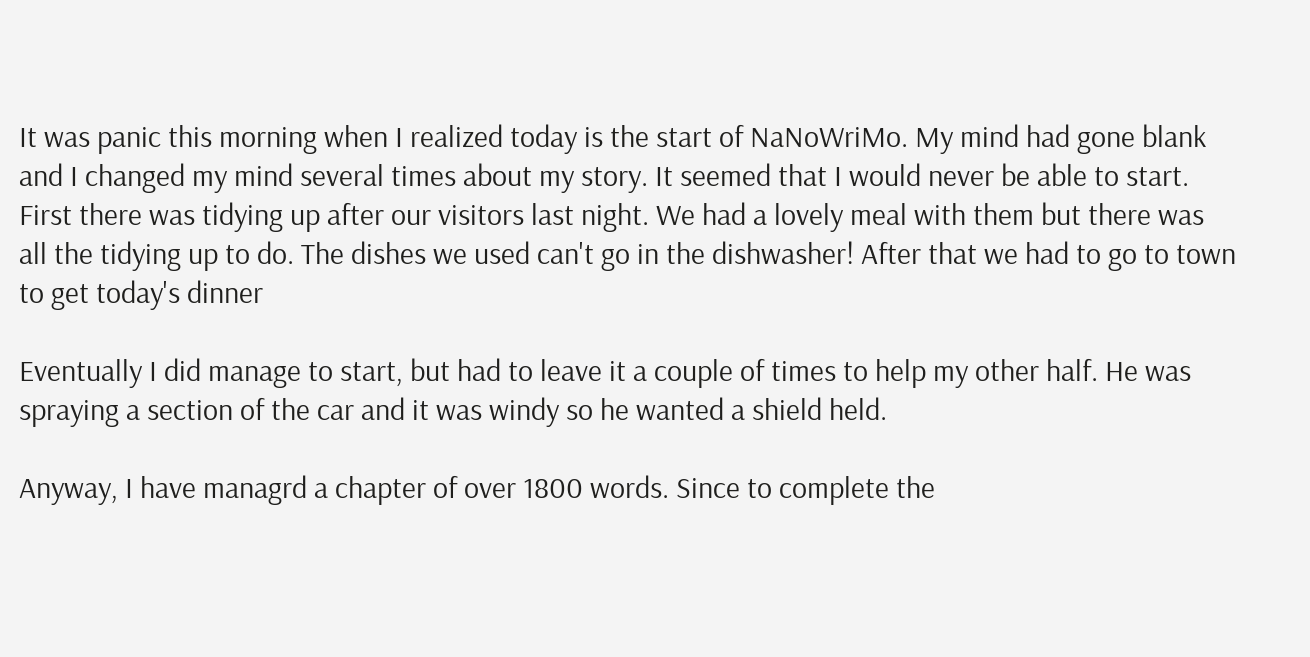It was panic this morning when I realized today is the start of NaNoWriMo. My mind had gone blank and I changed my mind several times about my story. It seemed that I would never be able to start. First there was tidying up after our visitors last night. We had a lovely meal with them but there was all the tidying up to do. The dishes we used can't go in the dishwasher! After that we had to go to town to get today's dinner

Eventually I did manage to start, but had to leave it a couple of times to help my other half. He was spraying a section of the car and it was windy so he wanted a shield held.

Anyway, I have managrd a chapter of over 1800 words. Since to complete the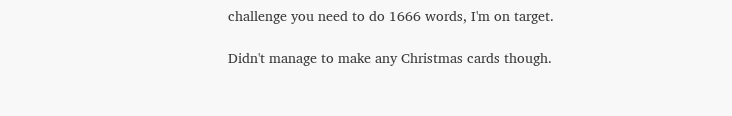challenge you need to do 1666 words, I'm on target.

Didn't manage to make any Christmas cards though.